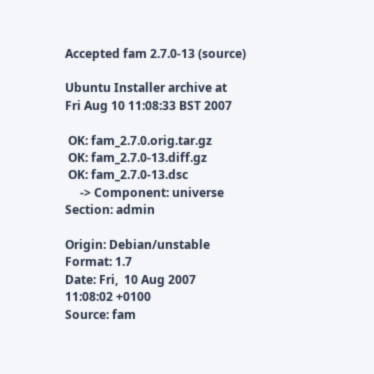Accepted fam 2.7.0-13 (source)

Ubuntu Installer archive at
Fri Aug 10 11:08:33 BST 2007

 OK: fam_2.7.0.orig.tar.gz
 OK: fam_2.7.0-13.diff.gz
 OK: fam_2.7.0-13.dsc
     -> Component: universe Section: admin

Origin: Debian/unstable
Format: 1.7
Date: Fri,  10 Aug 2007 11:08:02 +0100
Source: fam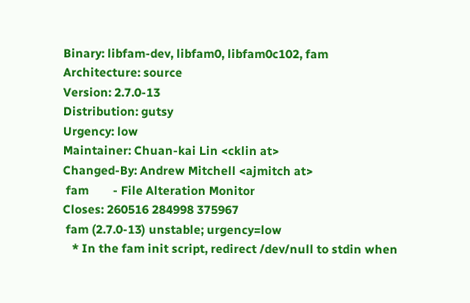Binary: libfam-dev, libfam0, libfam0c102, fam
Architecture: source
Version: 2.7.0-13
Distribution: gutsy
Urgency: low
Maintainer: Chuan-kai Lin <cklin at>
Changed-By: Andrew Mitchell <ajmitch at>
 fam        - File Alteration Monitor
Closes: 260516 284998 375967
 fam (2.7.0-13) unstable; urgency=low
   * In the fam init script, redirect /dev/null to stdin when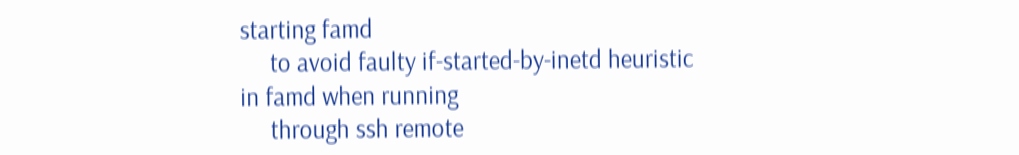starting famd
     to avoid faulty if-started-by-inetd heuristic in famd when running
     through ssh remote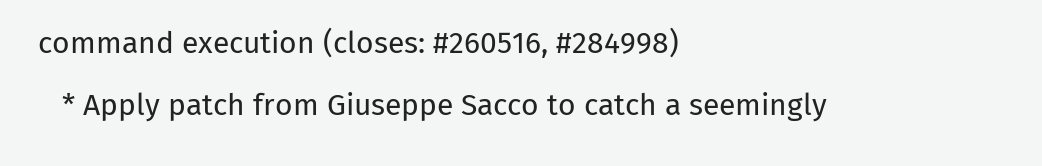command execution (closes: #260516, #284998)
   * Apply patch from Giuseppe Sacco to catch a seemingly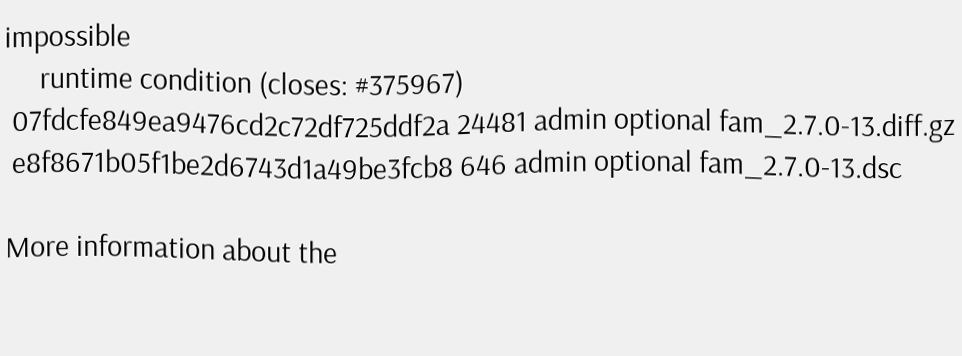impossible
     runtime condition (closes: #375967)
 07fdcfe849ea9476cd2c72df725ddf2a 24481 admin optional fam_2.7.0-13.diff.gz
 e8f8671b05f1be2d6743d1a49be3fcb8 646 admin optional fam_2.7.0-13.dsc

More information about the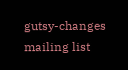gutsy-changes mailing list